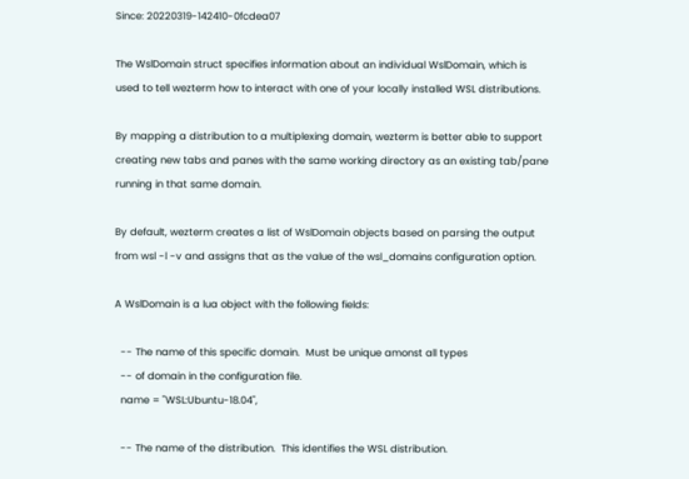Since: 20220319-142410-0fcdea07

The WslDomain struct specifies information about an individual WslDomain, which is used to tell wezterm how to interact with one of your locally installed WSL distributions.

By mapping a distribution to a multiplexing domain, wezterm is better able to support creating new tabs and panes with the same working directory as an existing tab/pane running in that same domain.

By default, wezterm creates a list of WslDomain objects based on parsing the output from wsl -l -v and assigns that as the value of the wsl_domains configuration option.

A WslDomain is a lua object with the following fields:

  -- The name of this specific domain.  Must be unique amonst all types
  -- of domain in the configuration file.
  name = "WSL:Ubuntu-18.04",

  -- The name of the distribution.  This identifies the WSL distribution.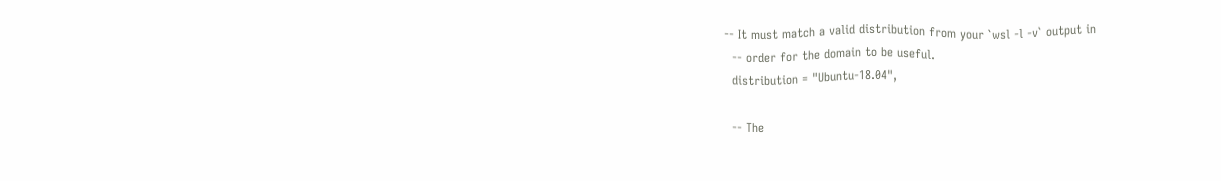-- It must match a valid distribution from your `wsl -l -v` output in
  -- order for the domain to be useful.
  distribution = "Ubuntu-18.04",

  -- The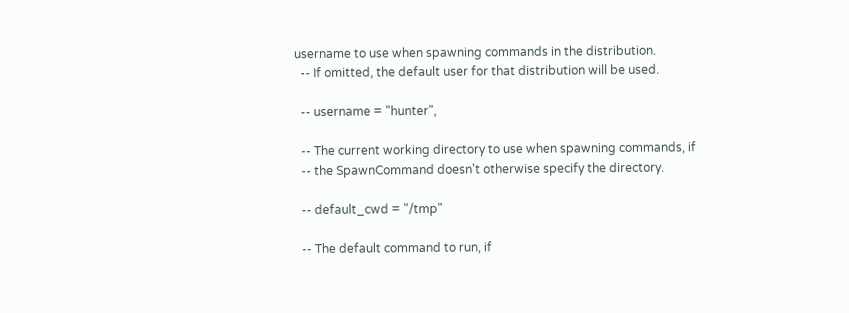username to use when spawning commands in the distribution.
  -- If omitted, the default user for that distribution will be used.

  -- username = "hunter",

  -- The current working directory to use when spawning commands, if
  -- the SpawnCommand doesn't otherwise specify the directory.

  -- default_cwd = "/tmp"

  -- The default command to run, if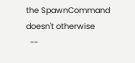the SpawnCommand doesn't otherwise
  --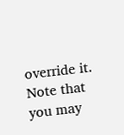override it.  Note that you may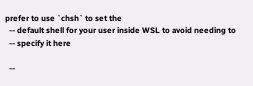prefer to use `chsh` to set the
  -- default shell for your user inside WSL to avoid needing to
  -- specify it here

  --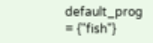default_prog = {"fish"}